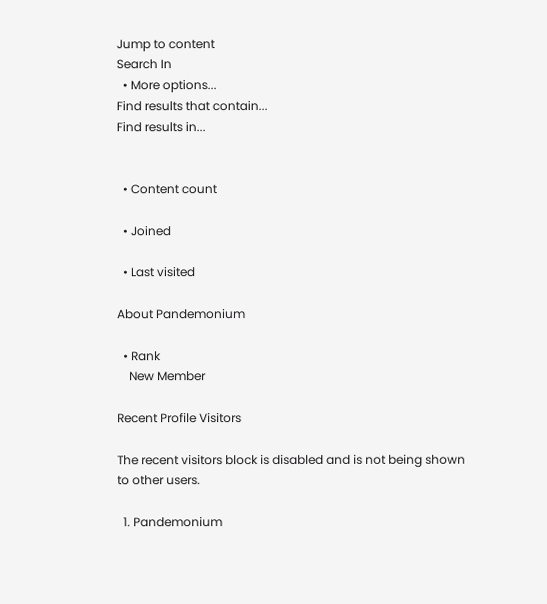Jump to content
Search In
  • More options...
Find results that contain...
Find results in...


  • Content count

  • Joined

  • Last visited

About Pandemonium

  • Rank
    New Member

Recent Profile Visitors

The recent visitors block is disabled and is not being shown to other users.

  1. Pandemonium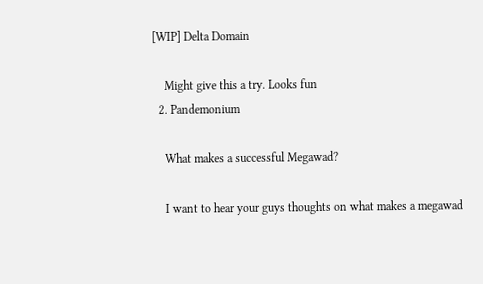[WIP] Delta Domain

    Might give this a try. Looks fun
  2. Pandemonium

    What makes a successful Megawad?

    I want to hear your guys thoughts on what makes a megawad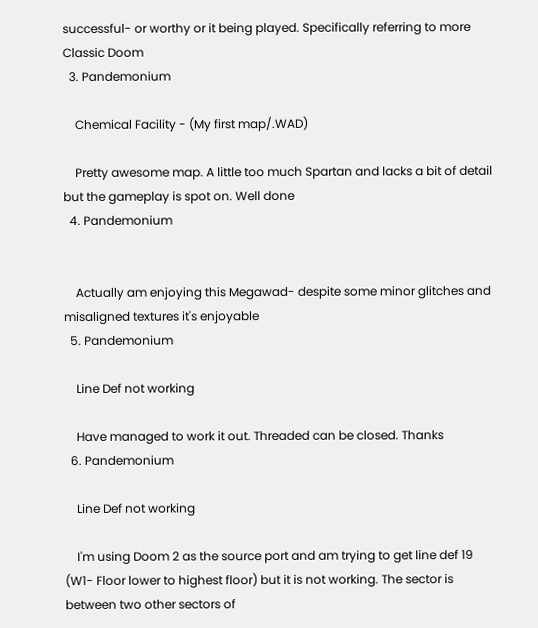successful- or worthy or it being played. Specifically referring to more Classic Doom
  3. Pandemonium

    Chemical Facility - (My first map/.WAD)

    Pretty awesome map. A little too much Spartan and lacks a bit of detail but the gameplay is spot on. Well done
  4. Pandemonium


    Actually am enjoying this Megawad- despite some minor glitches and misaligned textures it's enjoyable
  5. Pandemonium

    Line Def not working

    Have managed to work it out. Threaded can be closed. Thanks
  6. Pandemonium

    Line Def not working

    I'm using Doom 2 as the source port and am trying to get line def 19 (W1- Floor lower to highest floor) but it is not working. The sector is between two other sectors of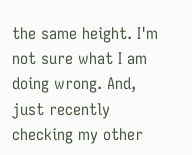the same height. I'm not sure what I am doing wrong. And, just recently checking my other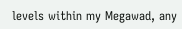levels within my Megawad, any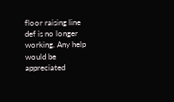floor raising line def is no longer working. Any help would be appreciated